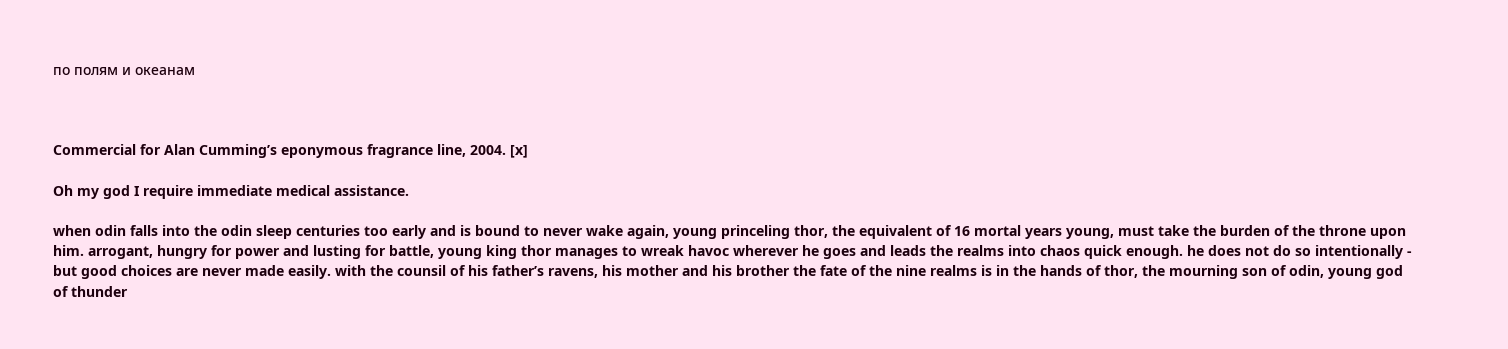по полям и океанам



Commercial for Alan Cumming’s eponymous fragrance line, 2004. [x]

Oh my god I require immediate medical assistance.

when odin falls into the odin sleep centuries too early and is bound to never wake again, young princeling thor, the equivalent of 16 mortal years young, must take the burden of the throne upon him. arrogant, hungry for power and lusting for battle, young king thor manages to wreak havoc wherever he goes and leads the realms into chaos quick enough. he does not do so intentionally - but good choices are never made easily. with the counsil of his father’s ravens, his mother and his brother the fate of the nine realms is in the hands of thor, the mourning son of odin, young god of thunder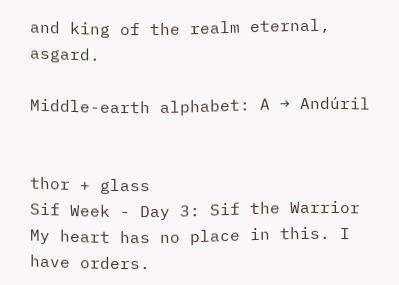and king of the realm eternal, asgard.

Middle-earth alphabet: A → Andúril


thor + glass
Sif Week - Day 3: Sif the Warrior
My heart has no place in this. I have orders.